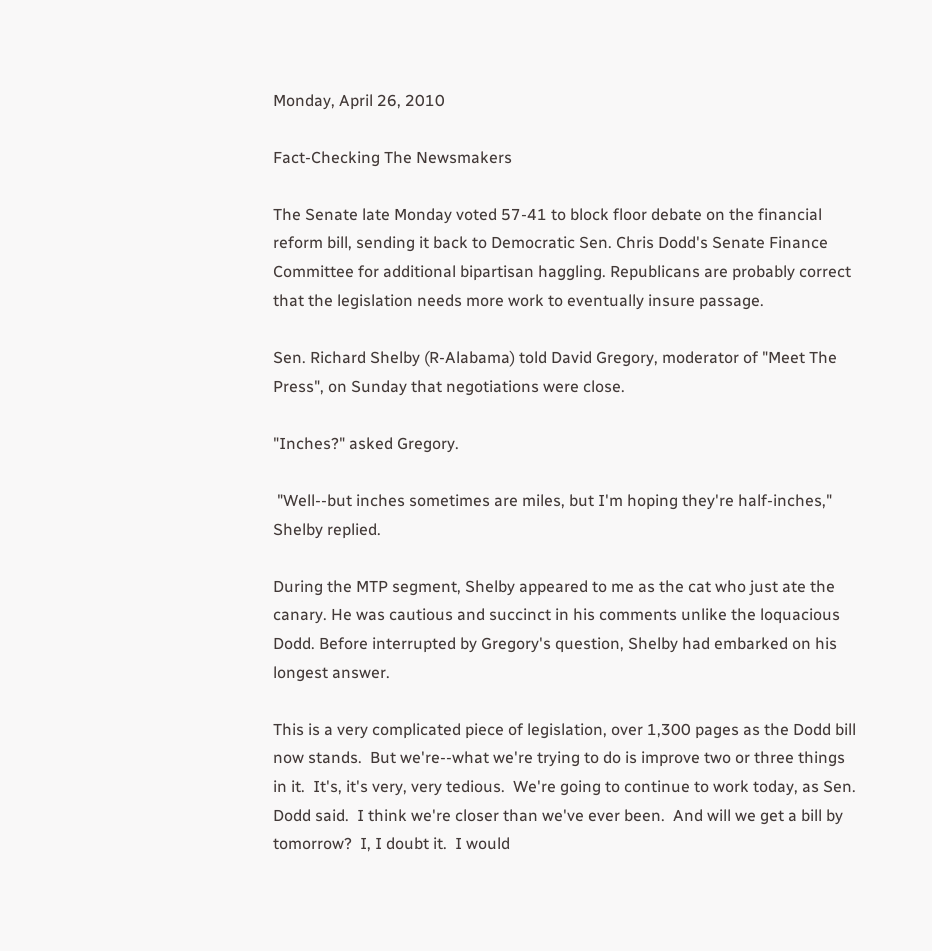Monday, April 26, 2010

Fact-Checking The Newsmakers

The Senate late Monday voted 57-41 to block floor debate on the financial reform bill, sending it back to Democratic Sen. Chris Dodd's Senate Finance Committee for additional bipartisan haggling. Republicans are probably correct that the legislation needs more work to eventually insure passage.

Sen. Richard Shelby (R-Alabama) told David Gregory, moderator of "Meet The Press", on Sunday that negotiations were close.

"Inches?" asked Gregory.

 "Well--but inches sometimes are miles, but I'm hoping they're half-inches," Shelby replied.

During the MTP segment, Shelby appeared to me as the cat who just ate the canary. He was cautious and succinct in his comments unlike the loquacious Dodd. Before interrupted by Gregory's question, Shelby had embarked on his longest answer.

This is a very complicated piece of legislation, over 1,300 pages as the Dodd bill now stands.  But we're--what we're trying to do is improve two or three things in it.  It's, it's very, very tedious.  We're going to continue to work today, as Sen. Dodd said.  I think we're closer than we've ever been.  And will we get a bill by tomorrow?  I, I doubt it.  I would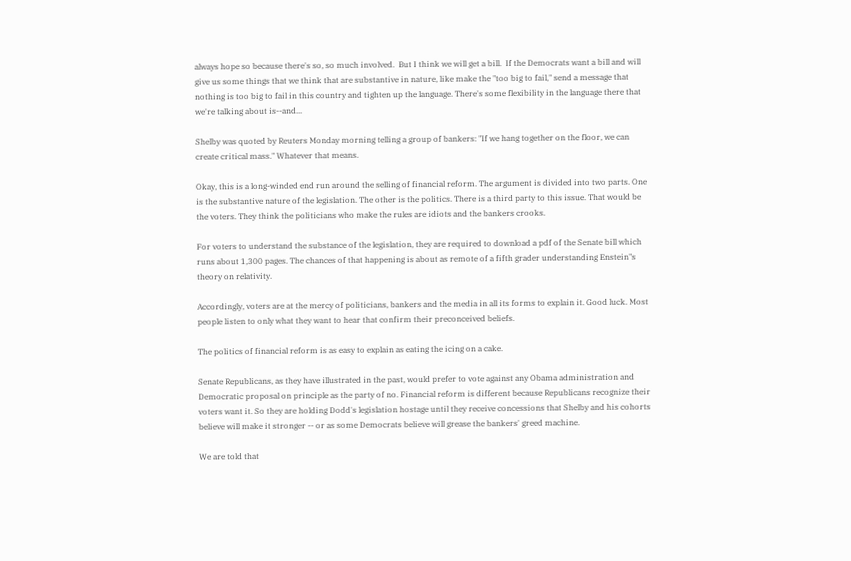always hope so because there's so, so much involved.  But I think we will get a bill.  If the Democrats want a bill and will give us some things that we think that are substantive in nature, like make the "too big to fail," send a message that nothing is too big to fail in this country and tighten up the language. There's some flexibility in the language there that we're talking about is--and...

Shelby was quoted by Reuters Monday morning telling a group of bankers: "If we hang together on the floor, we can create critical mass." Whatever that means.

Okay, this is a long-winded end run around the selling of financial reform. The argument is divided into two parts. One is the substantive nature of the legislation. The other is the politics. There is a third party to this issue. That would be the voters. They think the politicians who make the rules are idiots and the bankers crooks.

For voters to understand the substance of the legislation, they are required to download a pdf of the Senate bill which runs about 1,300 pages. The chances of that happening is about as remote of a fifth grader understanding Enstein"s theory on relativity.

Accordingly, voters are at the mercy of politicians, bankers and the media in all its forms to explain it. Good luck. Most people listen to only what they want to hear that confirm their preconceived beliefs.

The politics of financial reform is as easy to explain as eating the icing on a cake.

Senate Republicans, as they have illustrated in the past, would prefer to vote against any Obama administration and Democratic proposal on principle as the party of no. Financial reform is different because Republicans recognize their voters want it. So they are holding Dodd's legislation hostage until they receive concessions that Shelby and his cohorts believe will make it stronger -- or as some Democrats believe will grease the bankers' greed machine.

We are told that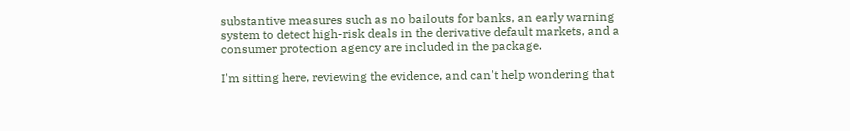substantive measures such as no bailouts for banks, an early warning system to detect high-risk deals in the derivative default markets, and a consumer protection agency are included in the package.

I'm sitting here, reviewing the evidence, and can't help wondering that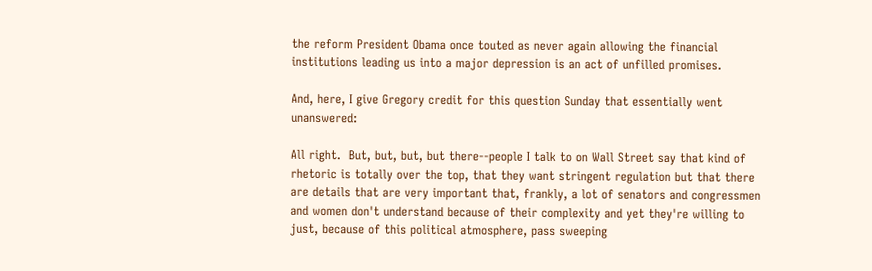the reform President Obama once touted as never again allowing the financial institutions leading us into a major depression is an act of unfilled promises.

And, here, I give Gregory credit for this question Sunday that essentially went unanswered:

All right.  But, but, but, but there--people I talk to on Wall Street say that kind of rhetoric is totally over the top, that they want stringent regulation but that there are details that are very important that, frankly, a lot of senators and congressmen and women don't understand because of their complexity and yet they're willing to just, because of this political atmosphere, pass sweeping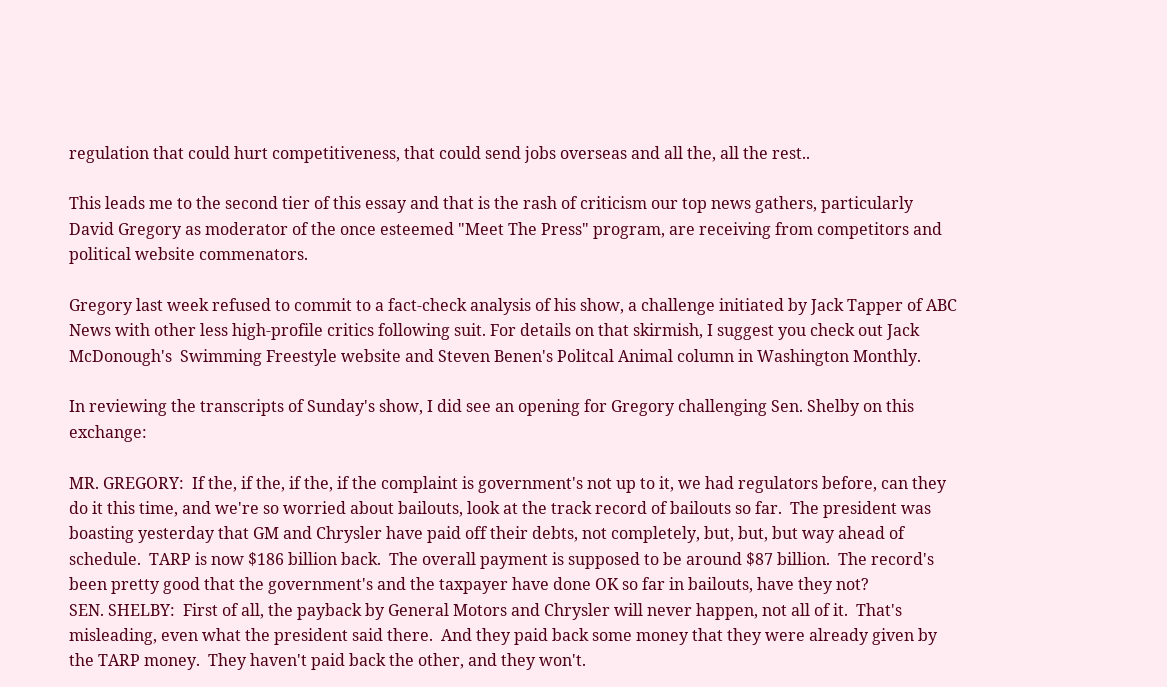regulation that could hurt competitiveness, that could send jobs overseas and all the, all the rest..

This leads me to the second tier of this essay and that is the rash of criticism our top news gathers, particularly David Gregory as moderator of the once esteemed "Meet The Press" program, are receiving from competitors and political website commenators.

Gregory last week refused to commit to a fact-check analysis of his show, a challenge initiated by Jack Tapper of ABC News with other less high-profile critics following suit. For details on that skirmish, I suggest you check out Jack McDonough's  Swimming Freestyle website and Steven Benen's Politcal Animal column in Washington Monthly.

In reviewing the transcripts of Sunday's show, I did see an opening for Gregory challenging Sen. Shelby on this exchange:

MR. GREGORY:  If the, if the, if the, if the complaint is government's not up to it, we had regulators before, can they do it this time, and we're so worried about bailouts, look at the track record of bailouts so far.  The president was boasting yesterday that GM and Chrysler have paid off their debts, not completely, but, but, but way ahead of schedule.  TARP is now $186 billion back.  The overall payment is supposed to be around $87 billion.  The record's been pretty good that the government's and the taxpayer have done OK so far in bailouts, have they not?
SEN. SHELBY:  First of all, the payback by General Motors and Chrysler will never happen, not all of it.  That's misleading, even what the president said there.  And they paid back some money that they were already given by the TARP money.  They haven't paid back the other, and they won't.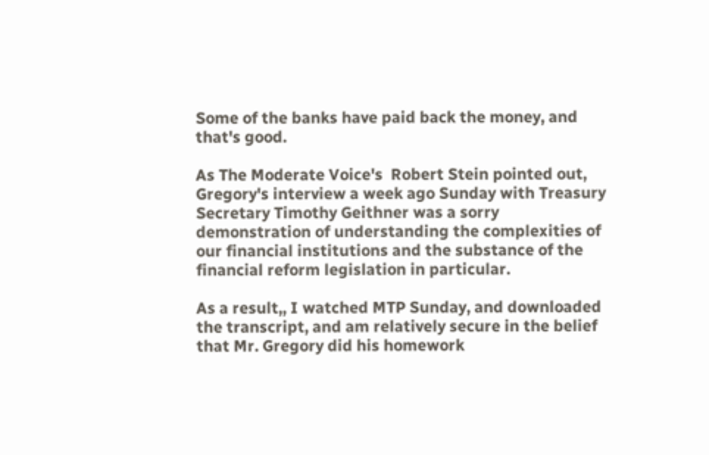Some of the banks have paid back the money, and that's good.

As The Moderate Voice's  Robert Stein pointed out, Gregory's interview a week ago Sunday with Treasury Secretary Timothy Geithner was a sorry demonstration of understanding the complexities of our financial institutions and the substance of the financial reform legislation in particular.

As a result,, I watched MTP Sunday, and downloaded the transcript, and am relatively secure in the belief that Mr. Gregory did his homework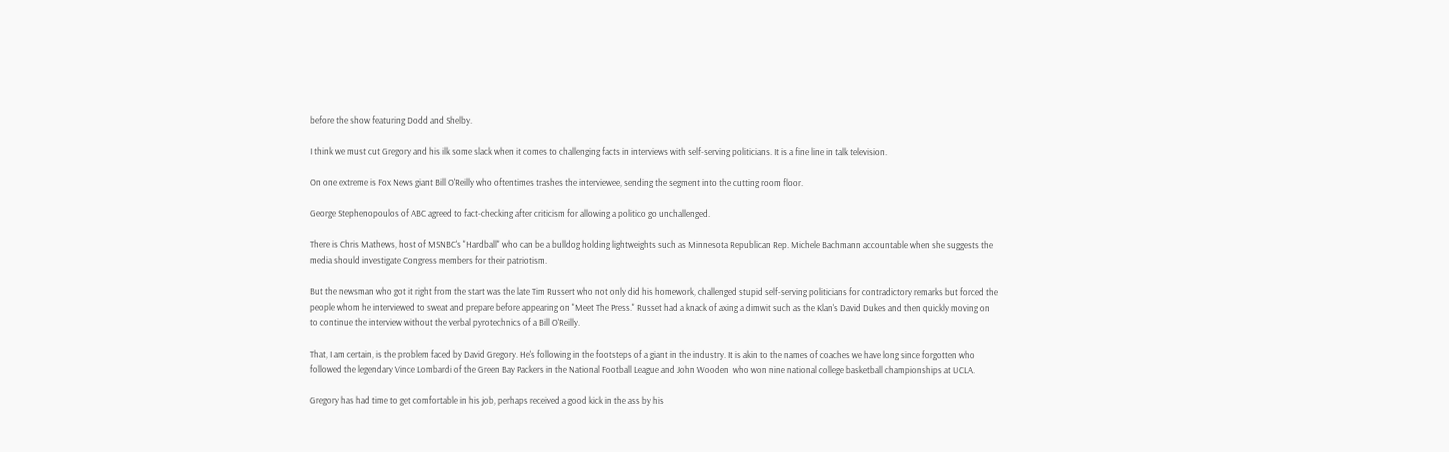before the show featuring Dodd and Shelby.

I think we must cut Gregory and his ilk some slack when it comes to challenging facts in interviews with self-serving politicians. It is a fine line in talk television.

On one extreme is Fox News giant Bill O'Reilly who oftentimes trashes the interviewee, sending the segment into the cutting room floor.

George Stephenopoulos of ABC agreed to fact-checking after criticism for allowing a politico go unchallenged.

There is Chris Mathews, host of MSNBC's "Hardball" who can be a bulldog holding lightweights such as Minnesota Republican Rep. Michele Bachmann accountable when she suggests the media should investigate Congress members for their patriotism.

But the newsman who got it right from the start was the late Tim Russert who not only did his homework, challenged stupid self-serving politicians for contradictory remarks but forced the people whom he interviewed to sweat and prepare before appearing on "Meet The Press." Russet had a knack of axing a dimwit such as the Klan's David Dukes and then quickly moving on to continue the interview without the verbal pyrotechnics of a Bill O'Reilly.

That, I am certain, is the problem faced by David Gregory. He's following in the footsteps of a giant in the industry. It is akin to the names of coaches we have long since forgotten who followed the legendary Vince Lombardi of the Green Bay Packers in the National Football League and John Wooden  who won nine national college basketball championships at UCLA.

Gregory has had time to get comfortable in his job, perhaps received a good kick in the ass by his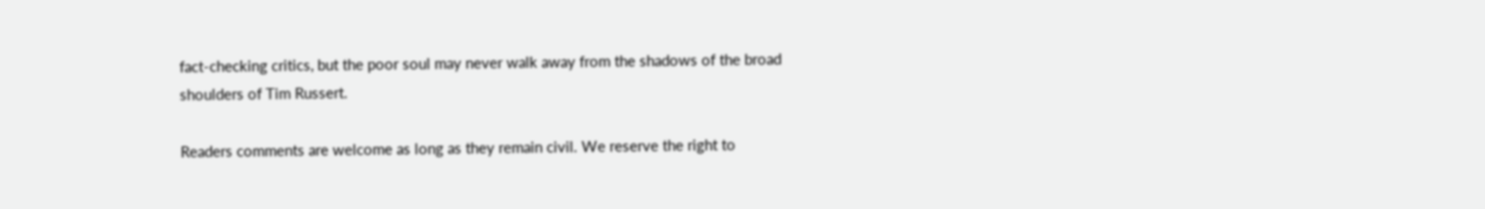fact-checking critics, but the poor soul may never walk away from the shadows of the broad shoulders of Tim Russert.

Readers comments are welcome as long as they remain civil. We reserve the right to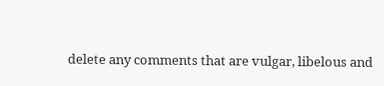delete any comments that are vulgar, libelous and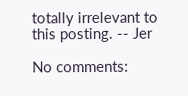totally irrelevant to this posting. -- Jer

No comments: